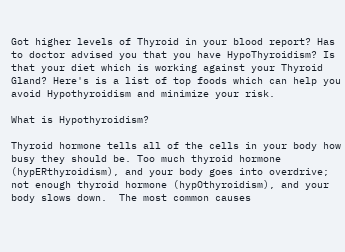Got higher levels of Thyroid in your blood report? Has to doctor advised you that you have HypoThyroidism? Is that your diet which is working against your Thyroid Gland? Here's is a list of top foods which can help you avoid Hypothyroidism and minimize your risk.

What is Hypothyroidism?

Thyroid hormone tells all of the cells in your body how busy they should be. Too much thyroid hormone (hypERthyroidism), and your body goes into overdrive; not enough thyroid hormone (hypOthyroidism), and your body slows down.  The most common causes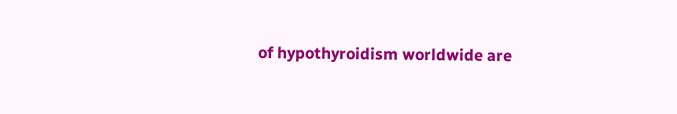of hypothyroidism worldwide are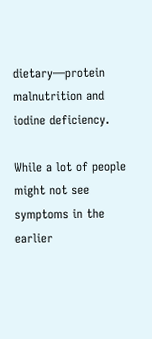dietary—protein malnutrition and iodine deficiency.

While a lot of people might not see symptoms in the earlier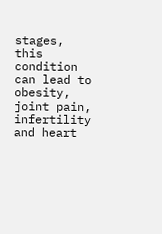stages, this condition can lead to obesity, joint pain, infertility and heart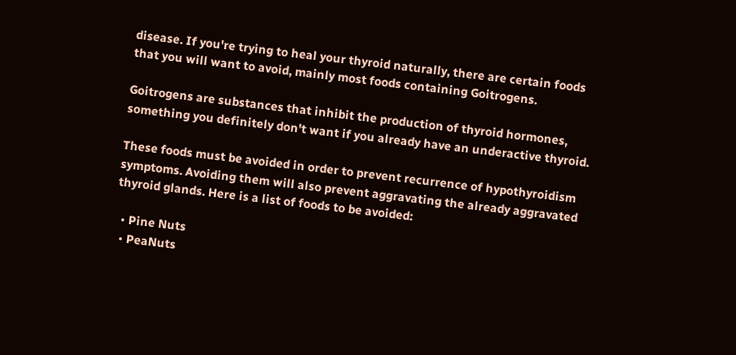disease. If you're trying to heal your thyroid naturally, there are certain foods that you will want to avoid, mainly most foods containing Goitrogens.

Goitrogens are substances that inhibit the production of thyroid hormones, something you definitely don't want if you already have an underactive thyroid.

These foods must be avoided in order to prevent recurrence of hypothyroidism symptoms. Avoiding them will also prevent aggravating the already aggravated thyroid glands. Here is a list of foods to be avoided:

  • Pine Nuts
  • PeaNuts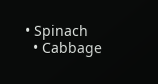• Spinach
  • Cabbage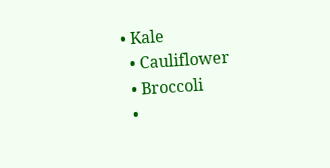• Kale
  • Cauliflower
  • Broccoli
  •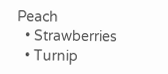Peach
  • Strawberries
  • Turnip